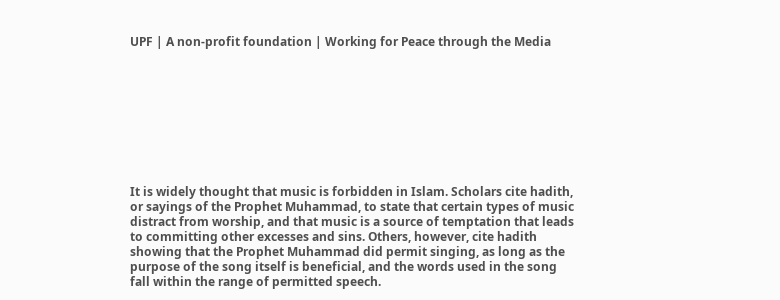UPF | A non-profit foundation | Working for Peace through the Media









It is widely thought that music is forbidden in Islam. Scholars cite hadith, or sayings of the Prophet Muhammad, to state that certain types of music distract from worship, and that music is a source of temptation that leads to committing other excesses and sins. Others, however, cite hadith showing that the Prophet Muhammad did permit singing, as long as the purpose of the song itself is beneficial, and the words used in the song fall within the range of permitted speech.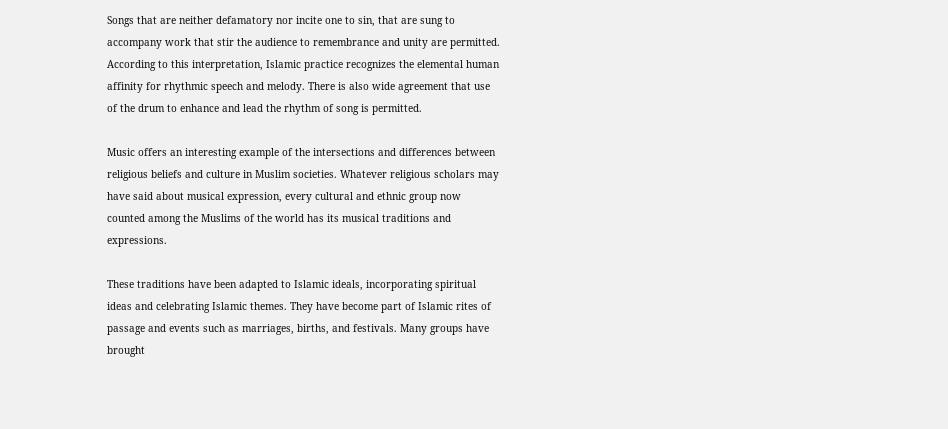Songs that are neither defamatory nor incite one to sin, that are sung to accompany work that stir the audience to remembrance and unity are permitted.  According to this interpretation, Islamic practice recognizes the elemental human affinity for rhythmic speech and melody. There is also wide agreement that use of the drum to enhance and lead the rhythm of song is permitted.

Music offers an interesting example of the intersections and differences between religious beliefs and culture in Muslim societies. Whatever religious scholars may have said about musical expression, every cultural and ethnic group now counted among the Muslims of the world has its musical traditions and expressions.

These traditions have been adapted to Islamic ideals, incorporating spiritual ideas and celebrating Islamic themes. They have become part of Islamic rites of passage and events such as marriages, births, and festivals. Many groups have brought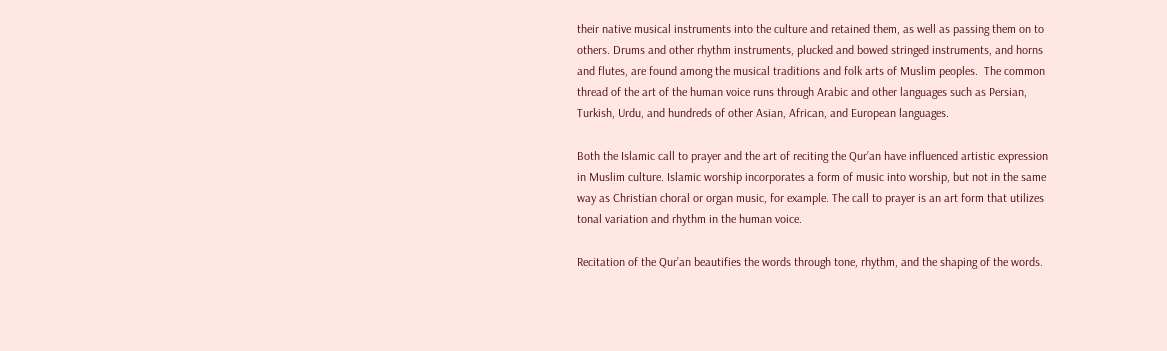their native musical instruments into the culture and retained them, as well as passing them on to others. Drums and other rhythm instruments, plucked and bowed stringed instruments, and horns and flutes, are found among the musical traditions and folk arts of Muslim peoples.  The common thread of the art of the human voice runs through Arabic and other languages such as Persian, Turkish, Urdu, and hundreds of other Asian, African, and European languages.

Both the Islamic call to prayer and the art of reciting the Qur’an have influenced artistic expression in Muslim culture. Islamic worship incorporates a form of music into worship, but not in the same way as Christian choral or organ music, for example. The call to prayer is an art form that utilizes tonal variation and rhythm in the human voice.

Recitation of the Qur’an beautifies the words through tone, rhythm, and the shaping of the words.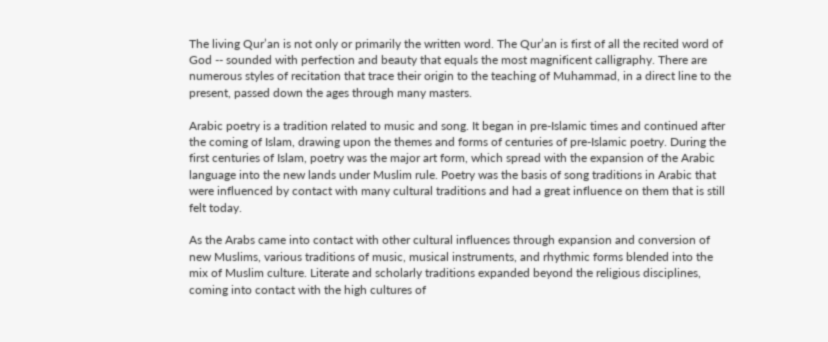The living Qur’an is not only or primarily the written word. The Qur’an is first of all the recited word of God -- sounded with perfection and beauty that equals the most magnificent calligraphy. There are numerous styles of recitation that trace their origin to the teaching of Muhammad, in a direct line to the present, passed down the ages through many masters.

Arabic poetry is a tradition related to music and song. It began in pre-Islamic times and continued after the coming of Islam, drawing upon the themes and forms of centuries of pre-Islamic poetry. During the first centuries of Islam, poetry was the major art form, which spread with the expansion of the Arabic language into the new lands under Muslim rule. Poetry was the basis of song traditions in Arabic that were influenced by contact with many cultural traditions and had a great influence on them that is still felt today.

As the Arabs came into contact with other cultural influences through expansion and conversion of new Muslims, various traditions of music, musical instruments, and rhythmic forms blended into the mix of Muslim culture. Literate and scholarly traditions expanded beyond the religious disciplines, coming into contact with the high cultures of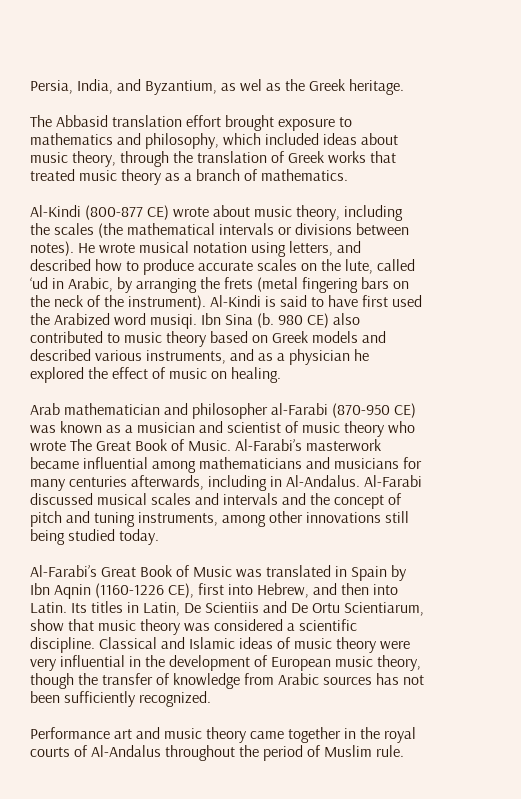Persia, India, and Byzantium, as wel as the Greek heritage.

The Abbasid translation effort brought exposure to mathematics and philosophy, which included ideas about music theory, through the translation of Greek works that treated music theory as a branch of mathematics.

Al-Kindi (800-877 CE) wrote about music theory, including the scales (the mathematical intervals or divisions between notes). He wrote musical notation using letters, and described how to produce accurate scales on the lute, called ‘ud in Arabic, by arranging the frets (metal fingering bars on the neck of the instrument). Al-Kindi is said to have first used the Arabized word musiqi. Ibn Sina (b. 980 CE) also contributed to music theory based on Greek models and described various instruments, and as a physician he explored the effect of music on healing.

Arab mathematician and philosopher al-Farabi (870-950 CE) was known as a musician and scientist of music theory who wrote The Great Book of Music. Al-Farabi’s masterwork became influential among mathematicians and musicians for many centuries afterwards, including in Al-Andalus. Al-Farabi discussed musical scales and intervals and the concept of pitch and tuning instruments, among other innovations still being studied today.

Al-Farabi’s Great Book of Music was translated in Spain by Ibn Aqnin (1160-1226 CE), first into Hebrew, and then into Latin. Its titles in Latin, De Scientiis and De Ortu Scientiarum, show that music theory was considered a scientific discipline. Classical and Islamic ideas of music theory were very influential in the development of European music theory, though the transfer of knowledge from Arabic sources has not been sufficiently recognized.

Performance art and music theory came together in the royal courts of Al-Andalus throughout the period of Muslim rule.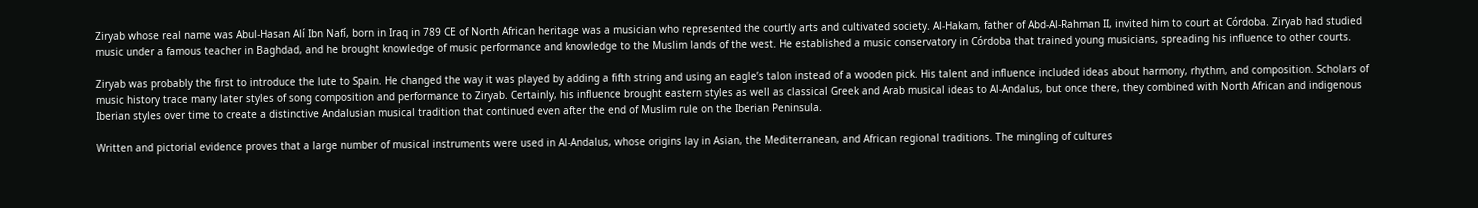Ziryab whose real name was Abul-Hasan Alí Ibn Nafí, born in Iraq in 789 CE of North African heritage was a musician who represented the courtly arts and cultivated society. Al-Hakam, father of Abd-Al-Rahman II, invited him to court at Córdoba. Ziryab had studied music under a famous teacher in Baghdad, and he brought knowledge of music performance and knowledge to the Muslim lands of the west. He established a music conservatory in Córdoba that trained young musicians, spreading his influence to other courts.

Ziryab was probably the first to introduce the lute to Spain. He changed the way it was played by adding a fifth string and using an eagle’s talon instead of a wooden pick. His talent and influence included ideas about harmony, rhythm, and composition. Scholars of music history trace many later styles of song composition and performance to Ziryab. Certainly, his influence brought eastern styles as well as classical Greek and Arab musical ideas to Al-Andalus, but once there, they combined with North African and indigenous Iberian styles over time to create a distinctive Andalusian musical tradition that continued even after the end of Muslim rule on the Iberian Peninsula.

Written and pictorial evidence proves that a large number of musical instruments were used in Al-Andalus, whose origins lay in Asian, the Mediterranean, and African regional traditions. The mingling of cultures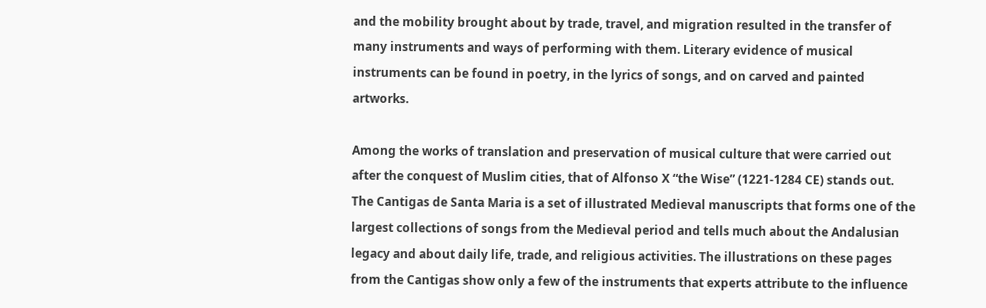and the mobility brought about by trade, travel, and migration resulted in the transfer of many instruments and ways of performing with them. Literary evidence of musical instruments can be found in poetry, in the lyrics of songs, and on carved and painted artworks.

Among the works of translation and preservation of musical culture that were carried out after the conquest of Muslim cities, that of Alfonso X “the Wise” (1221-1284 CE) stands out. The Cantigas de Santa Maria is a set of illustrated Medieval manuscripts that forms one of the largest collections of songs from the Medieval period and tells much about the Andalusian legacy and about daily life, trade, and religious activities. The illustrations on these pages from the Cantigas show only a few of the instruments that experts attribute to the influence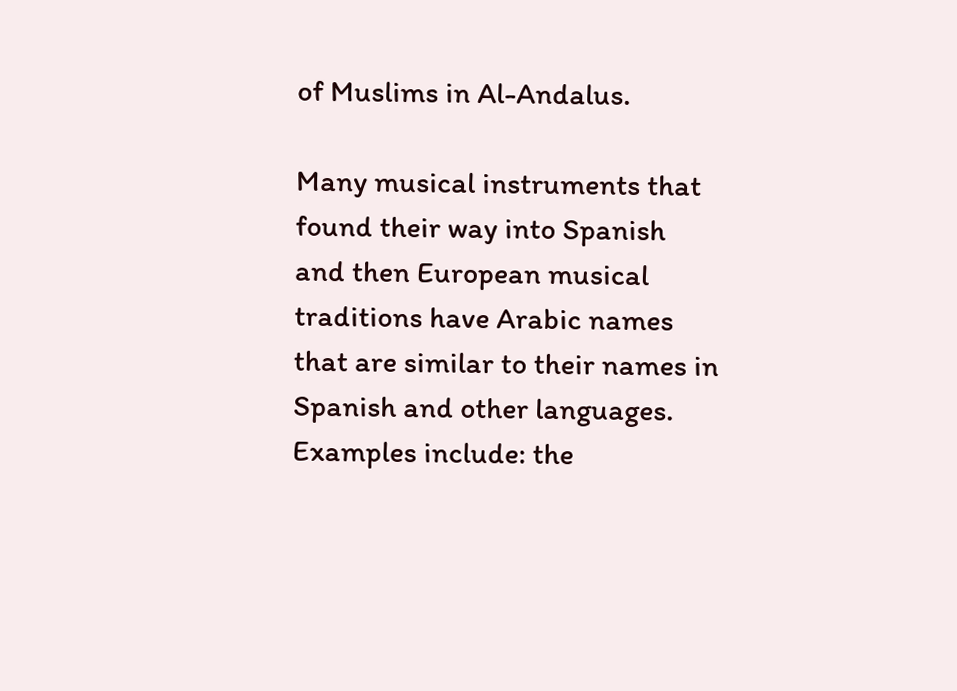of Muslims in Al-Andalus.

Many musical instruments that found their way into Spanish and then European musical traditions have Arabic names that are similar to their names in Spanish and other languages. Examples include: the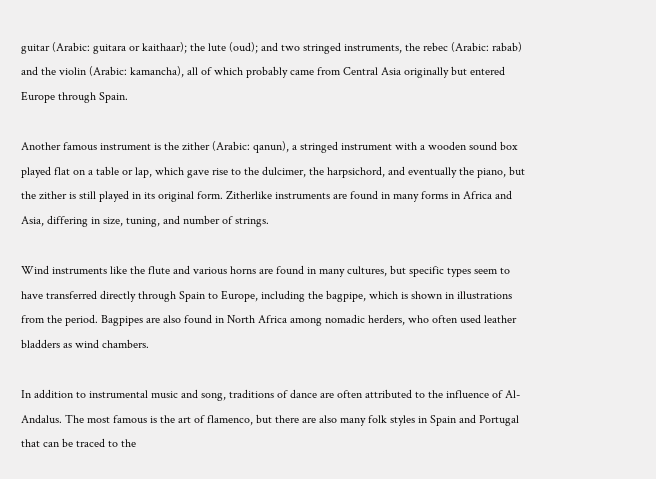guitar (Arabic: guitara or kaithaar); the lute (oud); and two stringed instruments, the rebec (Arabic: rabab) and the violin (Arabic: kamancha), all of which probably came from Central Asia originally but entered Europe through Spain.

Another famous instrument is the zither (Arabic: qanun), a stringed instrument with a wooden sound box played flat on a table or lap, which gave rise to the dulcimer, the harpsichord, and eventually the piano, but the zither is still played in its original form. Zitherlike instruments are found in many forms in Africa and Asia, differing in size, tuning, and number of strings.

Wind instruments like the flute and various horns are found in many cultures, but specific types seem to have transferred directly through Spain to Europe, including the bagpipe, which is shown in illustrations from the period. Bagpipes are also found in North Africa among nomadic herders, who often used leather bladders as wind chambers.

In addition to instrumental music and song, traditions of dance are often attributed to the influence of Al-Andalus. The most famous is the art of flamenco, but there are also many folk styles in Spain and Portugal that can be traced to the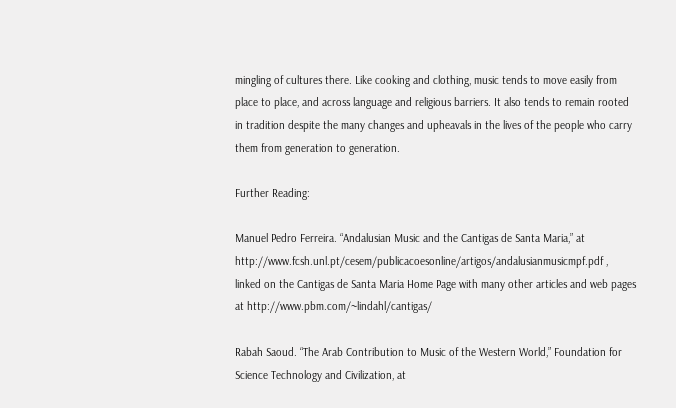mingling of cultures there. Like cooking and clothing, music tends to move easily from place to place, and across language and religious barriers. It also tends to remain rooted in tradition despite the many changes and upheavals in the lives of the people who carry them from generation to generation.

Further Reading:

Manuel Pedro Ferreira. “Andalusian Music and the Cantigas de Santa Maria,” at http://www.fcsh.unl.pt/cesem/publicacoesonline/artigos/andalusianmusicmpf.pdf , linked on the Cantigas de Santa Maria Home Page with many other articles and web pages at http://www.pbm.com/~lindahl/cantigas/

Rabah Saoud. “The Arab Contribution to Music of the Western World,” Foundation for Science Technology and Civilization, at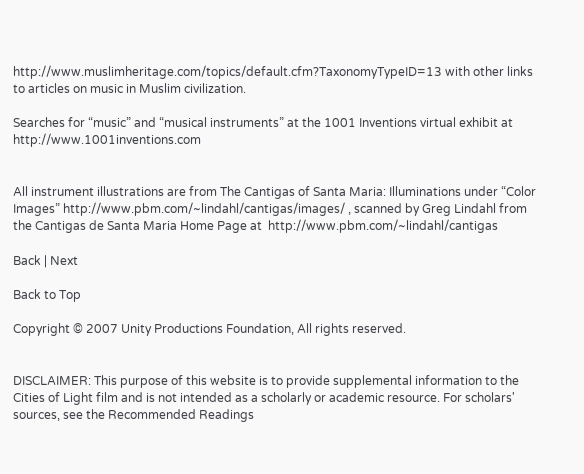http://www.muslimheritage.com/topics/default.cfm?TaxonomyTypeID=13 with other links to articles on music in Muslim civilization.

Searches for “music” and “musical instruments” at the 1001 Inventions virtual exhibit at http://www.1001inventions.com


All instrument illustrations are from The Cantigas of Santa Maria: Illuminations under “Color Images” http://www.pbm.com/~lindahl/cantigas/images/ , scanned by Greg Lindahl from the Cantigas de Santa Maria Home Page at  http://www.pbm.com/~lindahl/cantigas

Back | Next

Back to Top

Copyright © 2007 Unity Productions Foundation, All rights reserved.


DISCLAIMER: This purpose of this website is to provide supplemental information to the Cities of Light film and is not intended as a scholarly or academic resource. For scholars' sources, see the Recommended Readings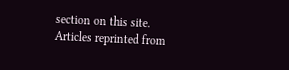section on this site. Articles reprinted from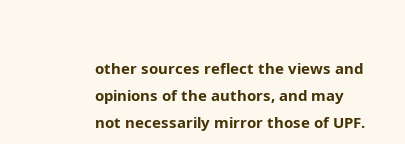other sources reflect the views and opinions of the authors, and may not necessarily mirror those of UPF.